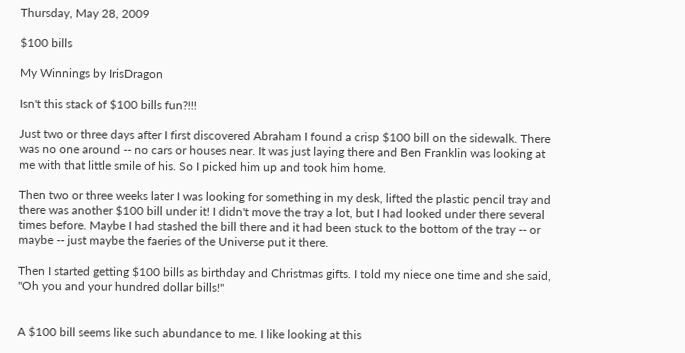Thursday, May 28, 2009

$100 bills

My Winnings by IrisDragon

Isn't this stack of $100 bills fun?!!!

Just two or three days after I first discovered Abraham I found a crisp $100 bill on the sidewalk. There was no one around -- no cars or houses near. It was just laying there and Ben Franklin was looking at me with that little smile of his. So I picked him up and took him home.

Then two or three weeks later I was looking for something in my desk, lifted the plastic pencil tray and there was another $100 bill under it! I didn't move the tray a lot, but I had looked under there several times before. Maybe I had stashed the bill there and it had been stuck to the bottom of the tray -- or maybe -- just maybe the faeries of the Universe put it there.

Then I started getting $100 bills as birthday and Christmas gifts. I told my niece one time and she said, "Oh you and your hundred dollar bills!"


A $100 bill seems like such abundance to me. I like looking at this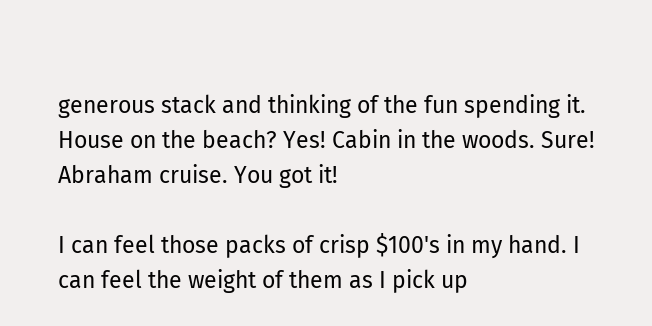generous stack and thinking of the fun spending it. House on the beach? Yes! Cabin in the woods. Sure! Abraham cruise. You got it!

I can feel those packs of crisp $100's in my hand. I can feel the weight of them as I pick up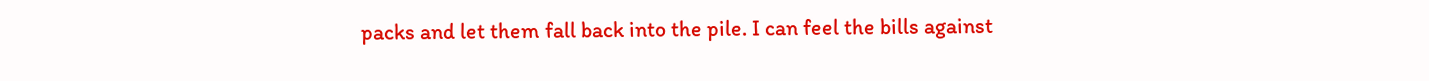packs and let them fall back into the pile. I can feel the bills against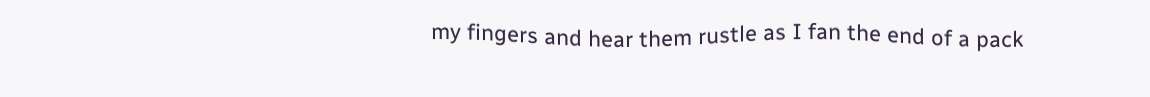my fingers and hear them rustle as I fan the end of a pack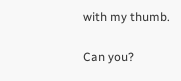with my thumb.

Can you?